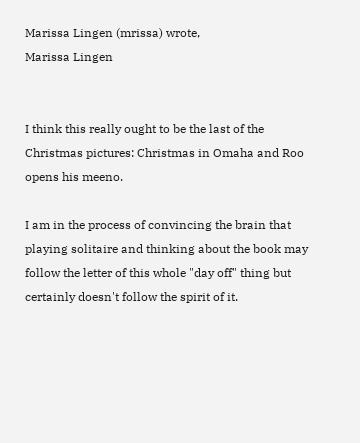Marissa Lingen (mrissa) wrote,
Marissa Lingen


I think this really ought to be the last of the Christmas pictures: Christmas in Omaha and Roo opens his meeno.

I am in the process of convincing the brain that playing solitaire and thinking about the book may follow the letter of this whole "day off" thing but certainly doesn't follow the spirit of it.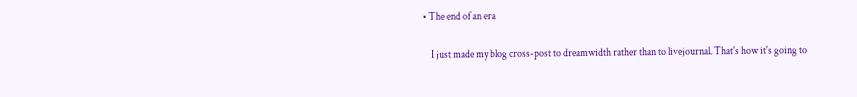• The end of an era

    I just made my blog cross-post to dreamwidth rather than to livejournal. That's how it's going to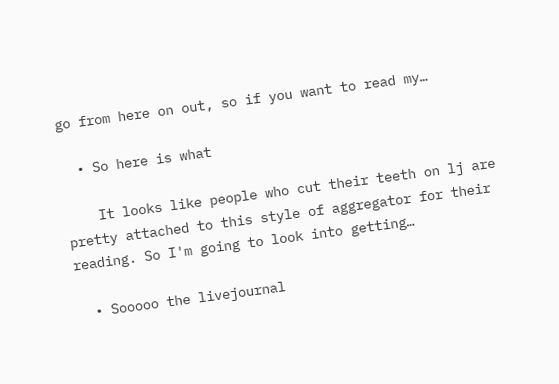go from here on out, so if you want to read my…

  • So here is what

    It looks like people who cut their teeth on lj are pretty attached to this style of aggregator for their reading. So I'm going to look into getting…

  • Sooooo the livejournal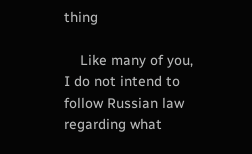thing

    Like many of you, I do not intend to follow Russian law regarding what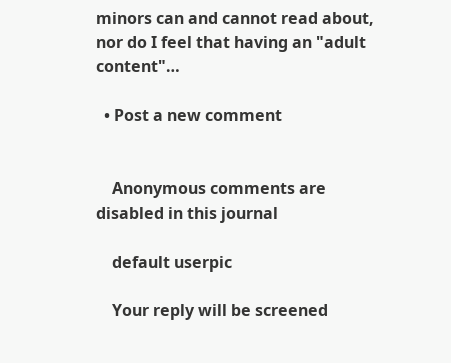minors can and cannot read about, nor do I feel that having an "adult content"…

  • Post a new comment


    Anonymous comments are disabled in this journal

    default userpic

    Your reply will be screened